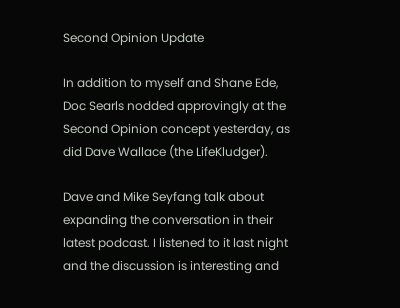Second Opinion Update

In addition to myself and Shane Ede, Doc Searls nodded approvingly at the Second Opinion concept yesterday, as did Dave Wallace (the LifeKludger).

Dave and Mike Seyfang talk about expanding the conversation in their latest podcast. I listened to it last night and the discussion is interesting and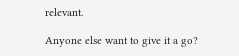relevant.

Anyone else want to give it a go?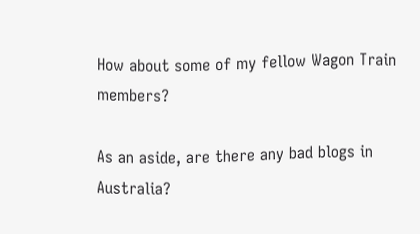How about some of my fellow Wagon Train members?

As an aside, are there any bad blogs in Australia?